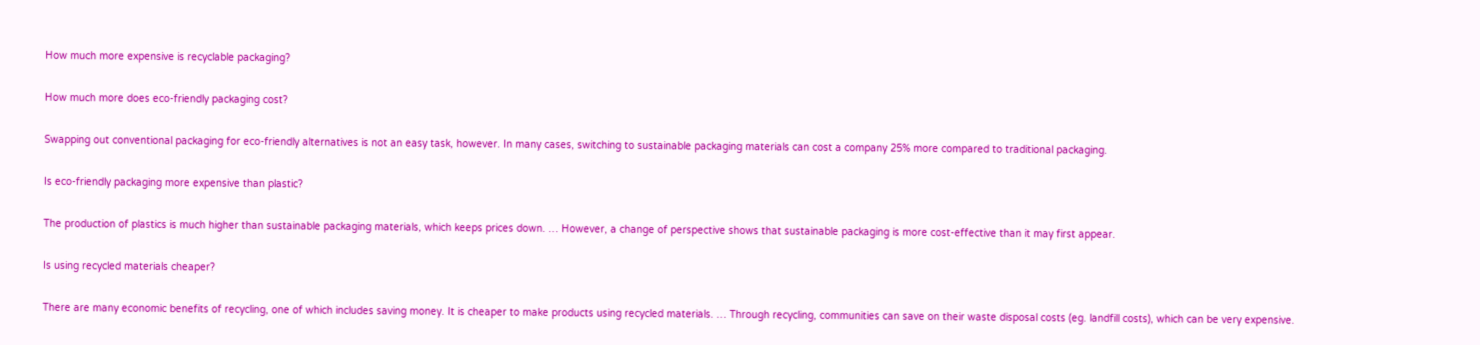How much more expensive is recyclable packaging?

How much more does eco-friendly packaging cost?

Swapping out conventional packaging for eco-friendly alternatives is not an easy task, however. In many cases, switching to sustainable packaging materials can cost a company 25% more compared to traditional packaging.

Is eco-friendly packaging more expensive than plastic?

The production of plastics is much higher than sustainable packaging materials, which keeps prices down. … However, a change of perspective shows that sustainable packaging is more cost-effective than it may first appear.

Is using recycled materials cheaper?

There are many economic benefits of recycling, one of which includes saving money. It is cheaper to make products using recycled materials. … Through recycling, communities can save on their waste disposal costs (eg. landfill costs), which can be very expensive.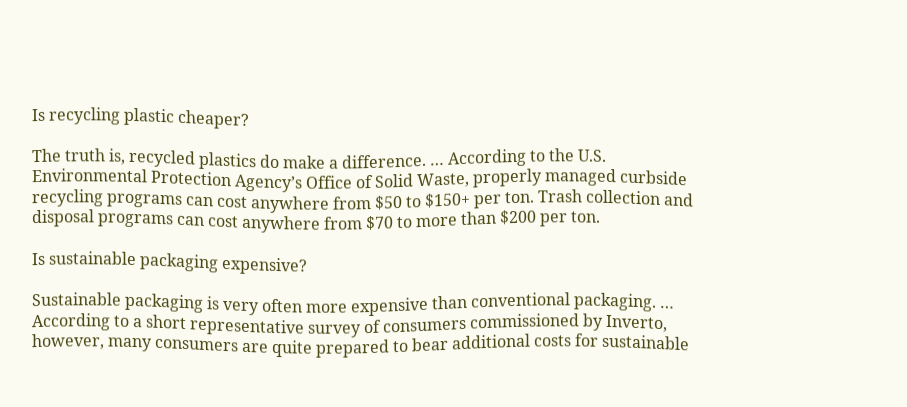Is recycling plastic cheaper?

The truth is, recycled plastics do make a difference. … According to the U.S. Environmental Protection Agency’s Office of Solid Waste, properly managed curbside recycling programs can cost anywhere from $50 to $150+ per ton. Trash collection and disposal programs can cost anywhere from $70 to more than $200 per ton.

Is sustainable packaging expensive?

Sustainable packaging is very often more expensive than conventional packaging. … According to a short representative survey of consumers commissioned by Inverto, however, many consumers are quite prepared to bear additional costs for sustainable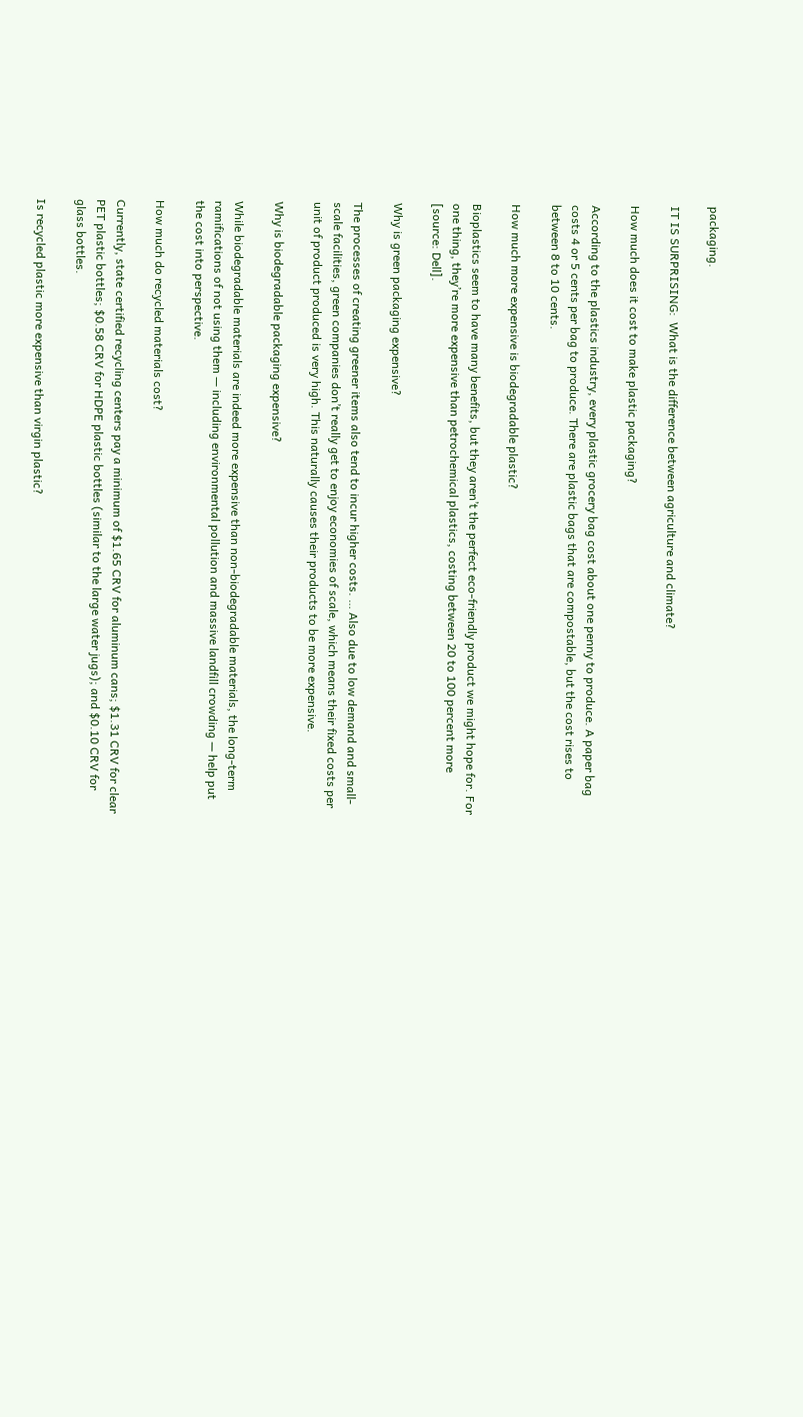packaging.

IT IS SURPRISING:  What is the difference between agriculture and climate?

How much does it cost to make plastic packaging?

According to the plastics industry, every plastic grocery bag cost about one penny to produce. A paper bag costs 4 or 5 cents per bag to produce. There are plastic bags that are compostable, but the cost rises to between 8 to 10 cents.

How much more expensive is biodegradable plastic?

Bioplastics seem to have many benefits, but they aren’t the perfect eco-friendly product we might hope for. For one thing, they’re more expensive than petrochemical plastics, costing between 20 to 100 percent more [source: Dell].

Why is green packaging expensive?

The processes of creating greener items also tend to incur higher costs. … Also due to low demand and small-scale facilities, green companies don’t really get to enjoy economies of scale, which means their fixed costs per unit of product produced is very high. This naturally causes their products to be more expensive.

Why is biodegradable packaging expensive?

While biodegradable materials are indeed more expensive than non-biodegradable materials, the long-term ramifications of not using them — including environmental pollution and massive landfill crowding — help put the cost into perspective.

How much do recycled materials cost?

Currently, state certified recycling centers pay a minimum of $1.65 CRV for aluminum cans; $1.31 CRV for clear PET plastic bottles; $0.58 CRV for HDPE plastic bottles (similar to the large water jugs); and $0.10 CRV for glass bottles.

Is recycled plastic more expensive than virgin plastic?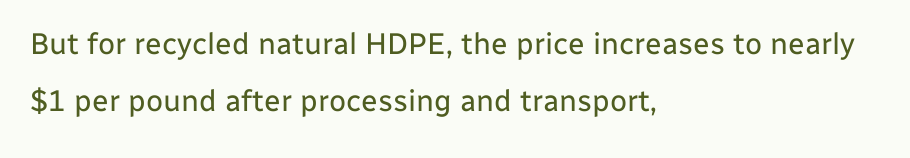But for recycled natural HDPE, the price increases to nearly $1 per pound after processing and transport,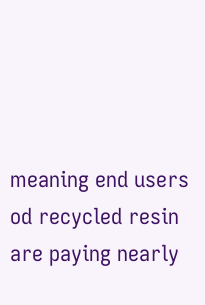meaning end users od recycled resin are paying nearly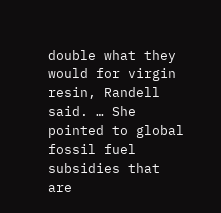double what they would for virgin resin, Randell said. … She pointed to global fossil fuel subsidies that are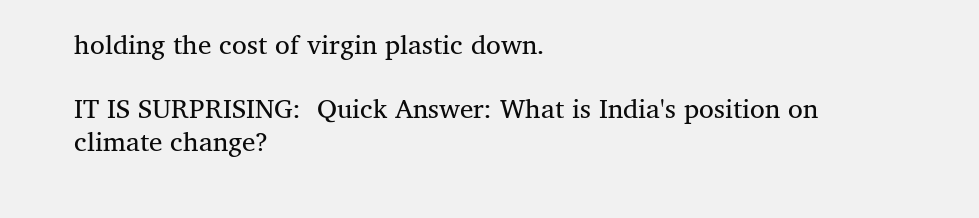holding the cost of virgin plastic down.

IT IS SURPRISING:  Quick Answer: What is India's position on climate change?